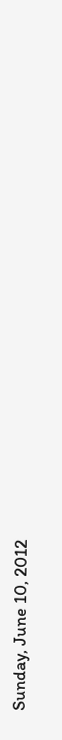Sunday, June 10, 2012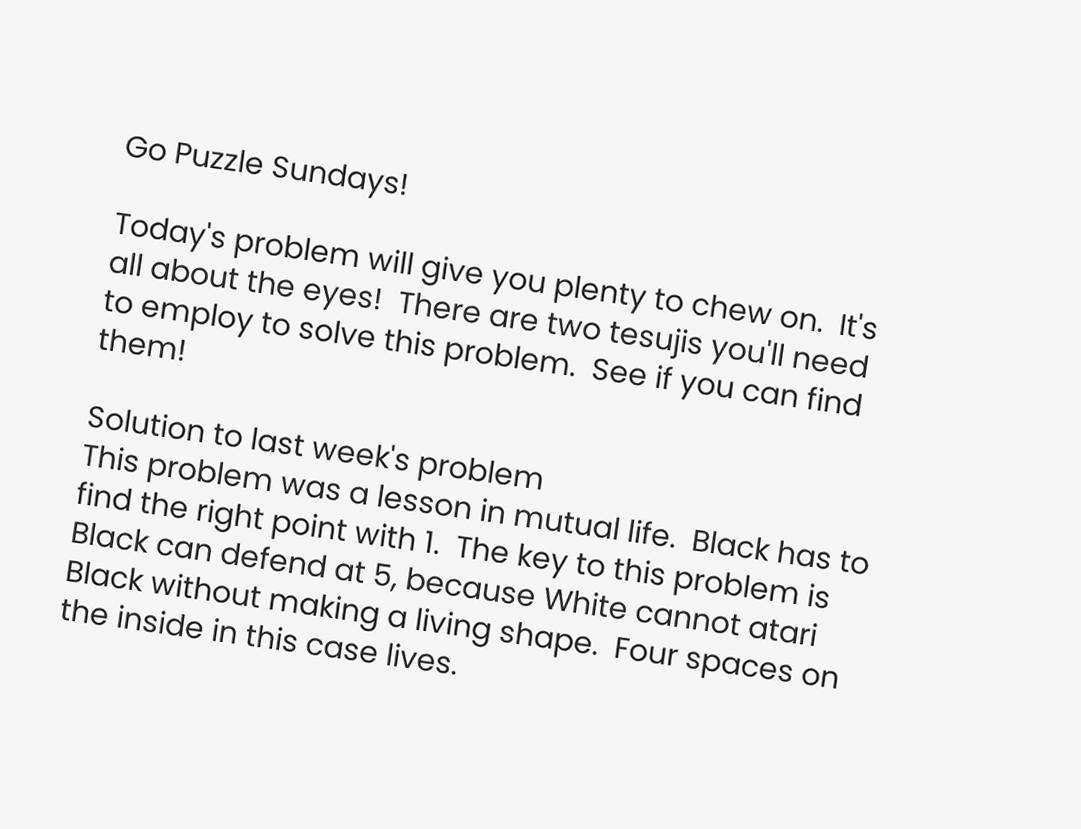Go Puzzle Sundays!

Today's problem will give you plenty to chew on.  It's all about the eyes!  There are two tesujis you'll need to employ to solve this problem.  See if you can find them!

Solution to last week's problem
This problem was a lesson in mutual life.  Black has to find the right point with 1.  The key to this problem is Black can defend at 5, because White cannot atari Black without making a living shape.  Four spaces on the inside in this case lives.